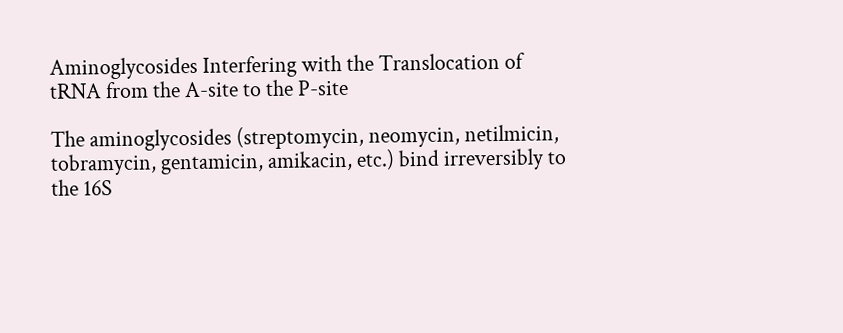Aminoglycosides Interfering with the Translocation of tRNA from the A-site to the P-site

The aminoglycosides (streptomycin, neomycin, netilmicin, tobramycin, gentamicin, amikacin, etc.) bind irreversibly to the 16S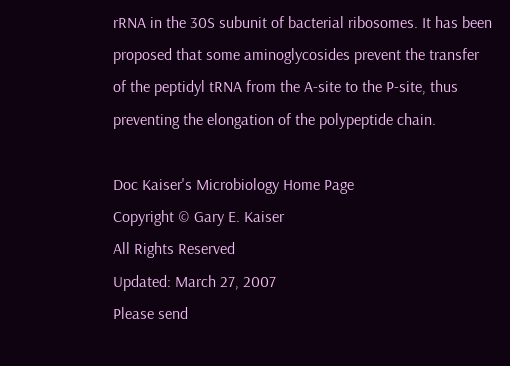rRNA in the 30S subunit of bacterial ribosomes. It has been proposed that some aminoglycosides prevent the transfer of the peptidyl tRNA from the A-site to the P-site, thus preventing the elongation of the polypeptide chain.

Doc Kaiser's Microbiology Home Page
Copyright © Gary E. Kaiser
All Rights Reserved
Updated: March 27, 2007
Please send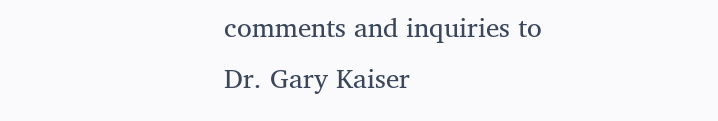comments and inquiries to Dr. Gary Kaiser